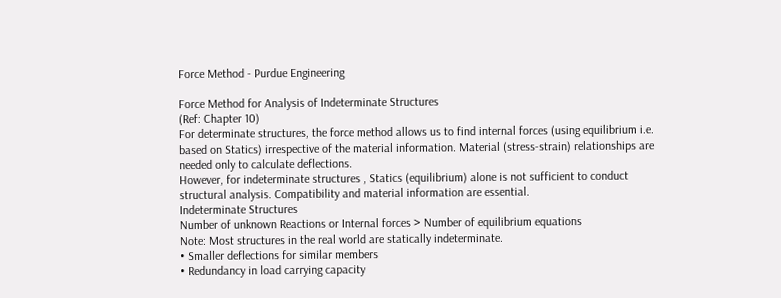Force Method - Purdue Engineering

Force Method for Analysis of Indeterminate Structures
(Ref: Chapter 10)
For determinate structures, the force method allows us to find internal forces (using equilibrium i.e.
based on Statics) irrespective of the material information. Material (stress-strain) relationships are
needed only to calculate deflections.
However, for indeterminate structures , Statics (equilibrium) alone is not sufficient to conduct
structural analysis. Compatibility and material information are essential.
Indeterminate Structures
Number of unknown Reactions or Internal forces > Number of equilibrium equations
Note: Most structures in the real world are statically indeterminate.
• Smaller deflections for similar members
• Redundancy in load carrying capacity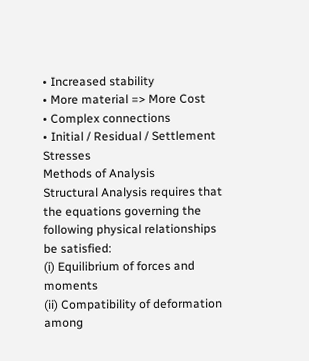• Increased stability
• More material => More Cost
• Complex connections
• Initial / Residual / Settlement Stresses
Methods of Analysis
Structural Analysis requires that the equations governing the following physical relationships be satisfied:
(i) Equilibrium of forces and moments
(ii) Compatibility of deformation among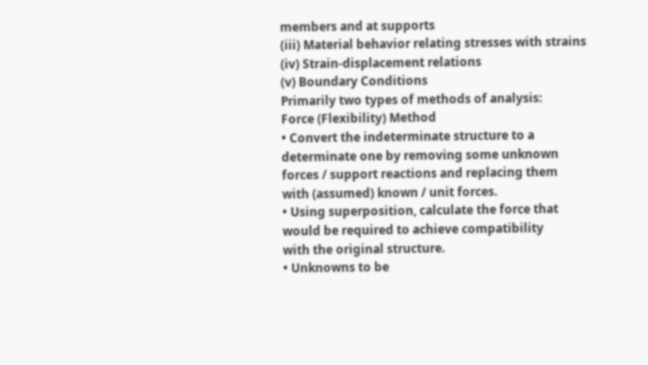members and at supports
(iii) Material behavior relating stresses with strains
(iv) Strain-displacement relations
(v) Boundary Conditions
Primarily two types of methods of analysis:
Force (Flexibility) Method
• Convert the indeterminate structure to a
determinate one by removing some unknown
forces / support reactions and replacing them
with (assumed) known / unit forces.
• Using superposition, calculate the force that
would be required to achieve compatibility
with the original structure.
• Unknowns to be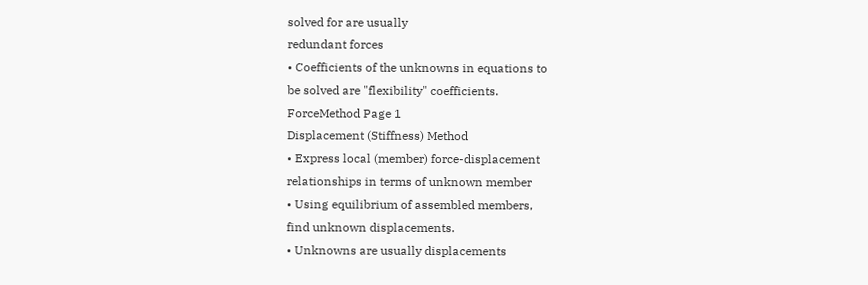solved for are usually
redundant forces
• Coefficients of the unknowns in equations to
be solved are "flexibility" coefficients.
ForceMethod Page 1
Displacement (Stiffness) Method
• Express local (member) force-displacement
relationships in terms of unknown member
• Using equilibrium of assembled members,
find unknown displacements.
• Unknowns are usually displacements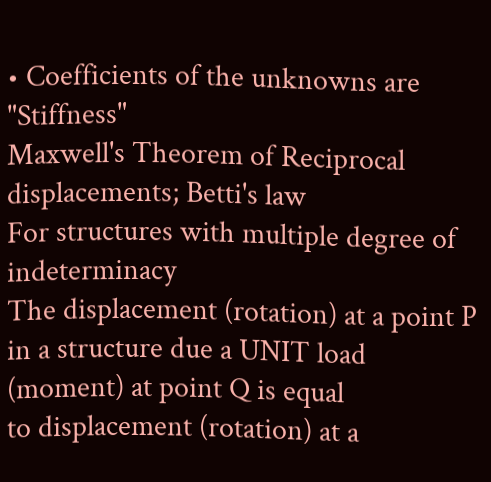• Coefficients of the unknowns are "Stiffness"
Maxwell's Theorem of Reciprocal displacements; Betti's law
For structures with multiple degree of indeterminacy
The displacement (rotation) at a point P in a structure due a UNIT load (moment) at point Q is equal
to displacement (rotation) at a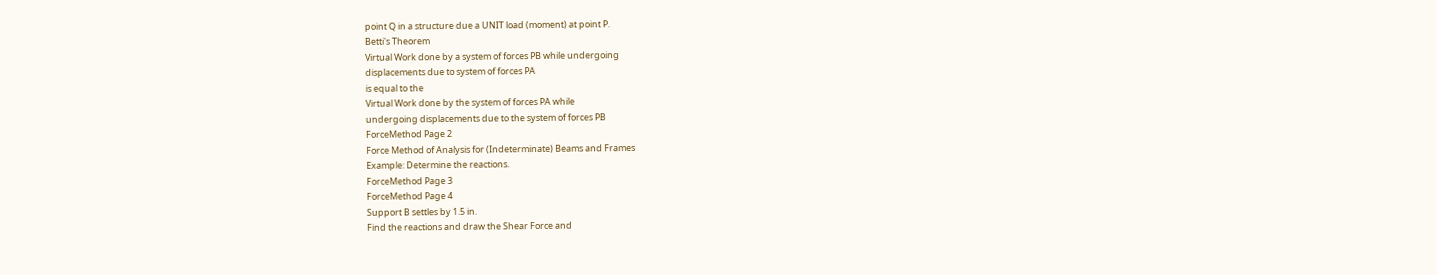point Q in a structure due a UNIT load (moment) at point P.
Betti's Theorem
Virtual Work done by a system of forces PB while undergoing
displacements due to system of forces PA
is equal to the
Virtual Work done by the system of forces PA while
undergoing displacements due to the system of forces PB
ForceMethod Page 2
Force Method of Analysis for (Indeterminate) Beams and Frames
Example: Determine the reactions.
ForceMethod Page 3
ForceMethod Page 4
Support B settles by 1.5 in.
Find the reactions and draw the Shear Force and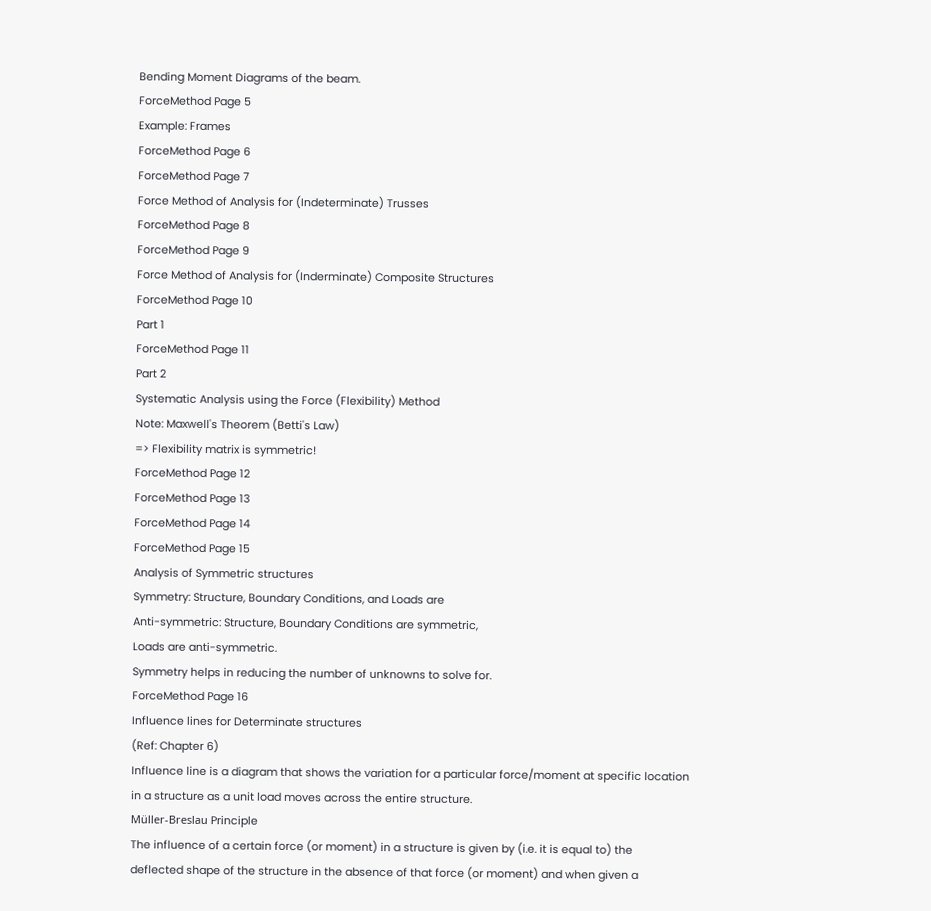Bending Moment Diagrams of the beam.
ForceMethod Page 5
Example: Frames
ForceMethod Page 6
ForceMethod Page 7
Force Method of Analysis for (Indeterminate) Trusses
ForceMethod Page 8
ForceMethod Page 9
Force Method of Analysis for (Inderminate) Composite Structures
ForceMethod Page 10
Part 1
ForceMethod Page 11
Part 2
Systematic Analysis using the Force (Flexibility) Method
Note: Maxwell's Theorem (Betti's Law)
=> Flexibility matrix is symmetric!
ForceMethod Page 12
ForceMethod Page 13
ForceMethod Page 14
ForceMethod Page 15
Analysis of Symmetric structures
Symmetry: Structure, Boundary Conditions, and Loads are
Anti-symmetric: Structure, Boundary Conditions are symmetric,
Loads are anti-symmetric.
Symmetry helps in reducing the number of unknowns to solve for.
ForceMethod Page 16
Influence lines for Determinate structures
(Ref: Chapter 6)
Influence line is a diagram that shows the variation for a particular force/moment at specific location
in a structure as a unit load moves across the entire structure.
Müller-Breslau Principle
The influence of a certain force (or moment) in a structure is given by (i.e. it is equal to) the
deflected shape of the structure in the absence of that force (or moment) and when given a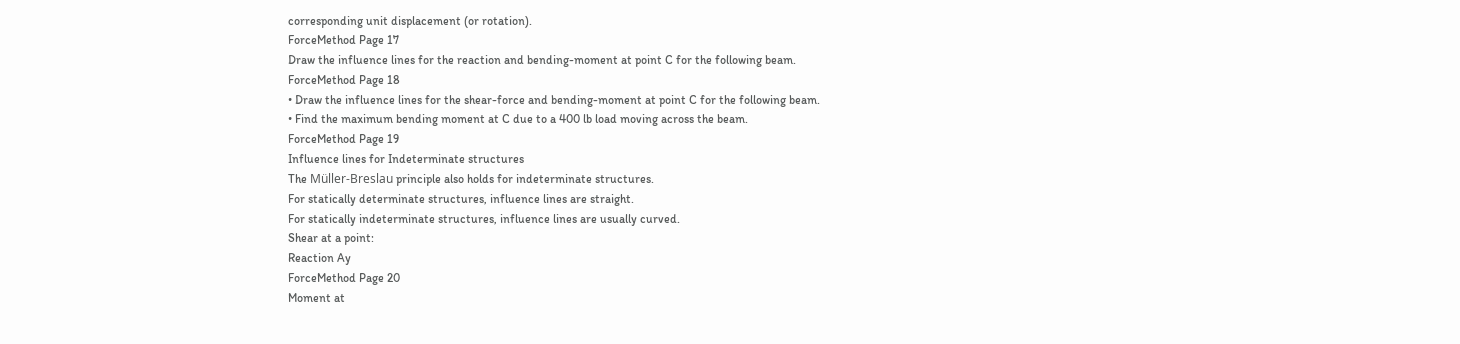corresponding unit displacement (or rotation).
ForceMethod Page 17
Draw the influence lines for the reaction and bending-moment at point C for the following beam.
ForceMethod Page 18
• Draw the influence lines for the shear-force and bending-moment at point C for the following beam.
• Find the maximum bending moment at C due to a 400 lb load moving across the beam.
ForceMethod Page 19
Influence lines for Indeterminate structures
The Müller-Breslau principle also holds for indeterminate structures.
For statically determinate structures, influence lines are straight.
For statically indeterminate structures, influence lines are usually curved.
Shear at a point:
Reaction Ay
ForceMethod Page 20
Moment at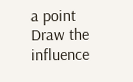a point
Draw the influence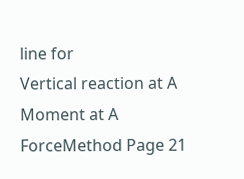line for
Vertical reaction at A
Moment at A
ForceMethod Page 21